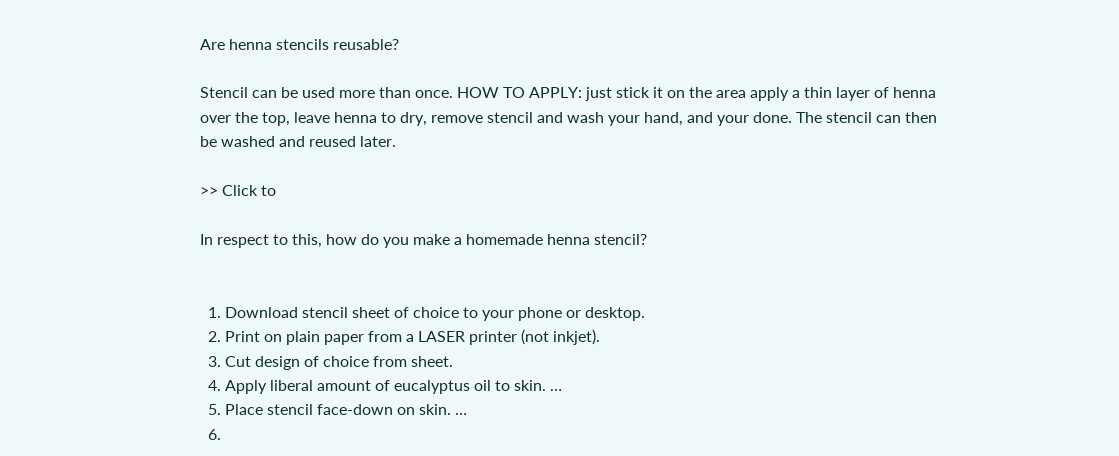Are henna stencils reusable?

Stencil can be used more than once. HOW TO APPLY: just stick it on the area apply a thin layer of henna over the top, leave henna to dry, remove stencil and wash your hand, and your done. The stencil can then be washed and reused later.

>> Click to

In respect to this, how do you make a homemade henna stencil?


  1. Download stencil sheet of choice to your phone or desktop.
  2. Print on plain paper from a LASER printer (not inkjet).
  3. Cut design of choice from sheet.
  4. Apply liberal amount of eucalyptus oil to skin. …
  5. Place stencil face-down on skin. …
  6.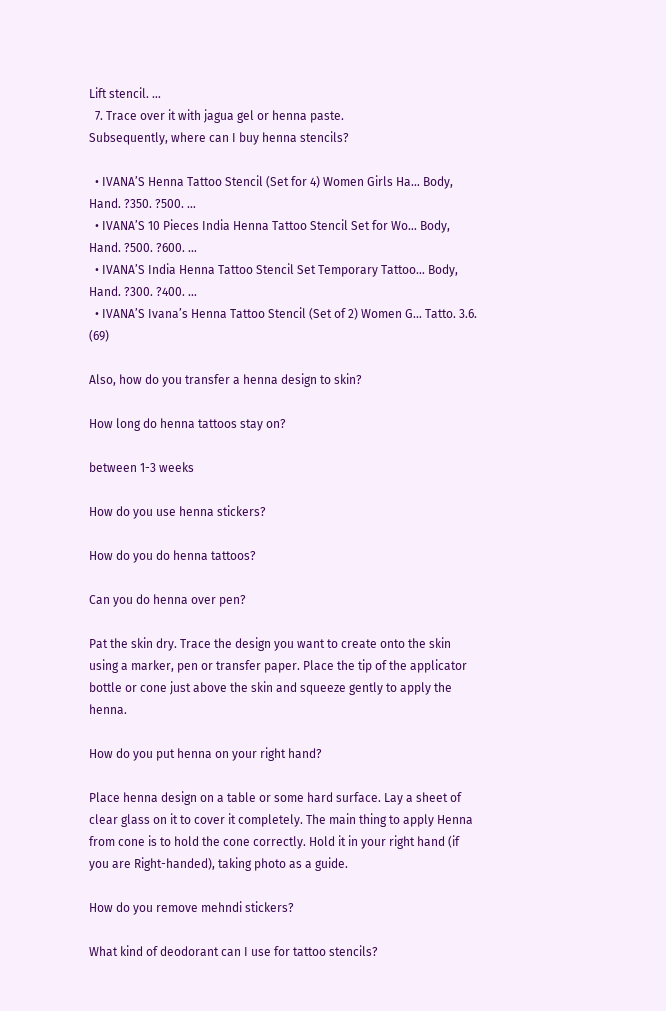Lift stencil. …
  7. Trace over it with jagua gel or henna paste.
Subsequently, where can I buy henna stencils?

  • IVANA’S Henna Tattoo Stencil (Set for 4) Women Girls Ha… Body, Hand. ?350. ?500. …
  • IVANA’S 10 Pieces India Henna Tattoo Stencil Set for Wo… Body, Hand. ?500. ?600. …
  • IVANA’S India Henna Tattoo Stencil Set Temporary Tattoo… Body, Hand. ?300. ?400. …
  • IVANA’S Ivana’s Henna Tattoo Stencil (Set of 2) Women G… Tatto. 3.6. (69)

Also, how do you transfer a henna design to skin?

How long do henna tattoos stay on?

between 1-3 weeks

How do you use henna stickers?

How do you do henna tattoos?

Can you do henna over pen?

Pat the skin dry. Trace the design you want to create onto the skin using a marker, pen or transfer paper. Place the tip of the applicator bottle or cone just above the skin and squeeze gently to apply the henna.

How do you put henna on your right hand?

Place henna design on a table or some hard surface. Lay a sheet of clear glass on it to cover it completely. The main thing to apply Henna from cone is to hold the cone correctly. Hold it in your right hand (if you are Right-handed), taking photo as a guide.

How do you remove mehndi stickers?

What kind of deodorant can I use for tattoo stencils?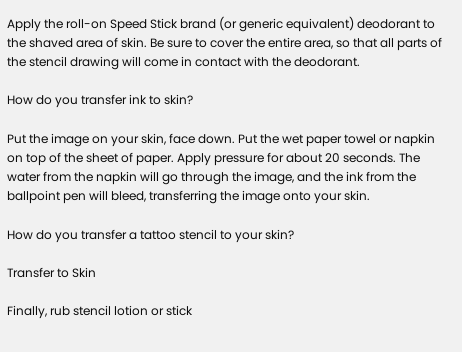Apply the roll-on Speed Stick brand (or generic equivalent) deodorant to the shaved area of skin. Be sure to cover the entire area, so that all parts of the stencil drawing will come in contact with the deodorant.

How do you transfer ink to skin?

Put the image on your skin, face down. Put the wet paper towel or napkin on top of the sheet of paper. Apply pressure for about 20 seconds. The water from the napkin will go through the image, and the ink from the ballpoint pen will bleed, transferring the image onto your skin.

How do you transfer a tattoo stencil to your skin?

Transfer to Skin

Finally, rub stencil lotion or stick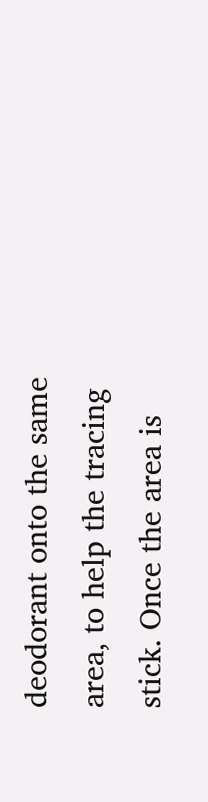deodorant onto the same area, to help the tracing stick. Once the area is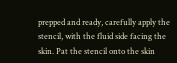prepped and ready, carefully apply the stencil, with the fluid side facing the skin. Pat the stencil onto the skin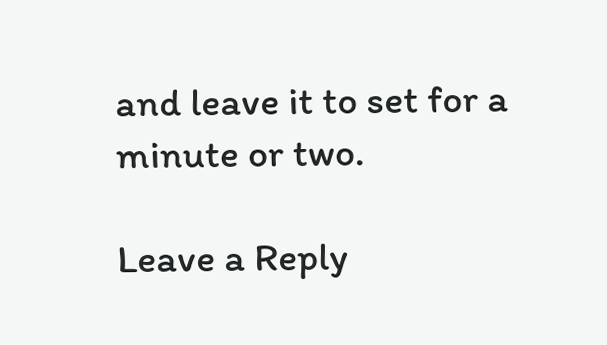and leave it to set for a minute or two.

Leave a Reply